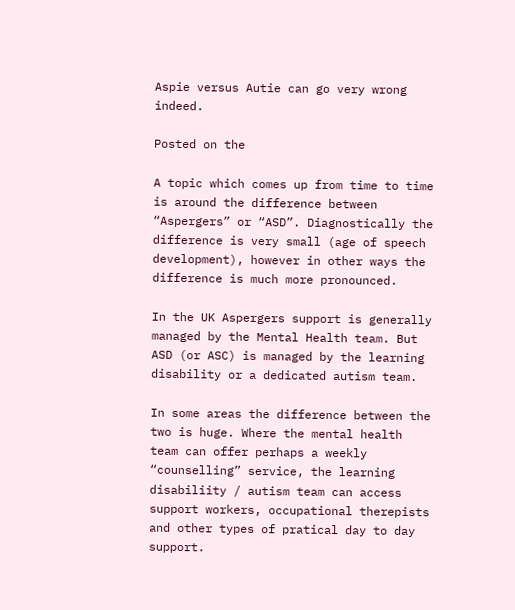Aspie versus Autie can go very wrong indeed.

Posted on the

A topic which comes up from time to time is around the difference between “Aspergers” or “ASD”. Diagnostically the difference is very small (age of speech development), however in other ways the difference is much more pronounced.

In the UK Aspergers support is generally managed by the Mental Health team. But ASD (or ASC) is managed by the learning disability or a dedicated autism team.

In some areas the difference between the two is huge. Where the mental health team can offer perhaps a weekly “counselling” service, the learning disabiliity / autism team can access support workers, occupational therepists and other types of pratical day to day support.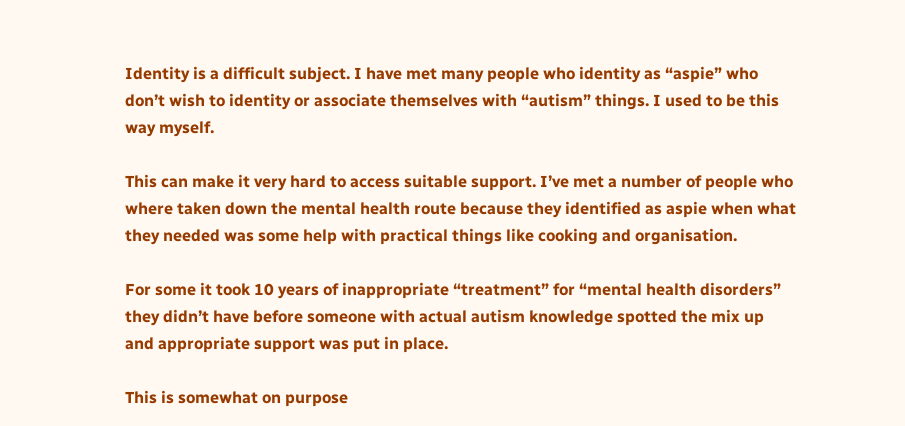Identity is a difficult subject. I have met many people who identity as “aspie” who don’t wish to identity or associate themselves with “autism” things. I used to be this way myself.

This can make it very hard to access suitable support. I’ve met a number of people who where taken down the mental health route because they identified as aspie when what they needed was some help with practical things like cooking and organisation.

For some it took 10 years of inappropriate “treatment” for “mental health disorders” they didn’t have before someone with actual autism knowledge spotted the mix up and appropriate support was put in place.

This is somewhat on purpose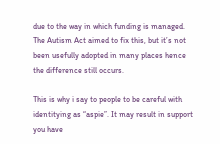due to the way in which funding is managed. The Autism Act aimed to fix this, but it’s not been usefully adopted in many places hence the difference still occurs.

This is why i say to people to be careful with identitying as “aspie”. It may result in support you have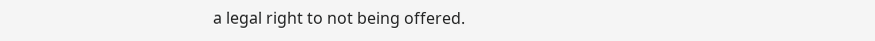a legal right to not being offered.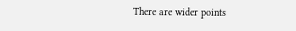There are wider points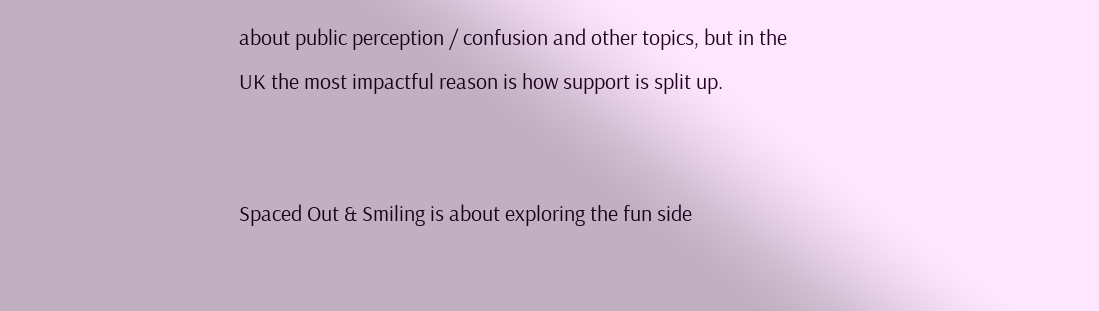about public perception / confusion and other topics, but in the UK the most impactful reason is how support is split up.


Spaced Out & Smiling is about exploring the fun side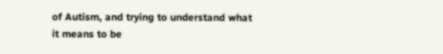of Autism, and trying to understand what it means to be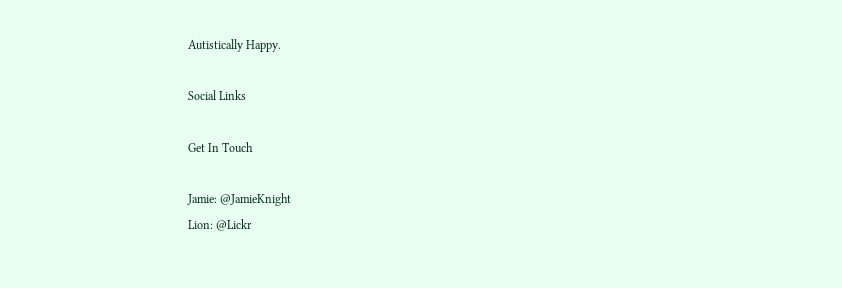Autistically Happy.

Social Links

Get In Touch

Jamie: @JamieKnight
Lion: @Lickr